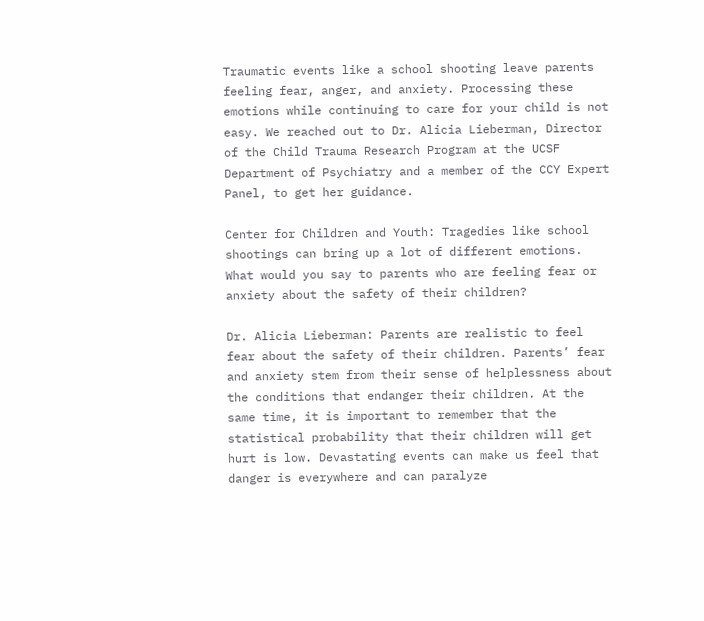Traumatic events like a school shooting leave parents feeling fear, anger, and anxiety. Processing these emotions while continuing to care for your child is not easy. We reached out to Dr. Alicia Lieberman, Director of the Child Trauma Research Program at the UCSF Department of Psychiatry and a member of the CCY Expert Panel, to get her guidance.

Center for Children and Youth: Tragedies like school shootings can bring up a lot of different emotions. What would you say to parents who are feeling fear or anxiety about the safety of their children?

Dr. Alicia Lieberman: Parents are realistic to feel fear about the safety of their children. Parents’ fear and anxiety stem from their sense of helplessness about the conditions that endanger their children. At the same time, it is important to remember that the statistical probability that their children will get hurt is low. Devastating events can make us feel that danger is everywhere and can paralyze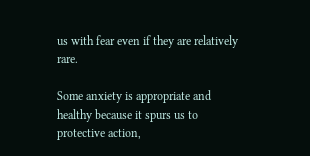us with fear even if they are relatively rare.

Some anxiety is appropriate and healthy because it spurs us to protective action,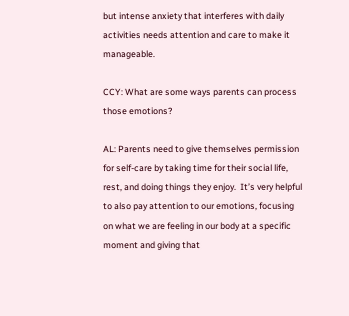but intense anxiety that interferes with daily activities needs attention and care to make it manageable.

CCY: What are some ways parents can process those emotions?

AL: Parents need to give themselves permission for self-care by taking time for their social life, rest, and doing things they enjoy.  It’s very helpful to also pay attention to our emotions, focusing on what we are feeling in our body at a specific moment and giving that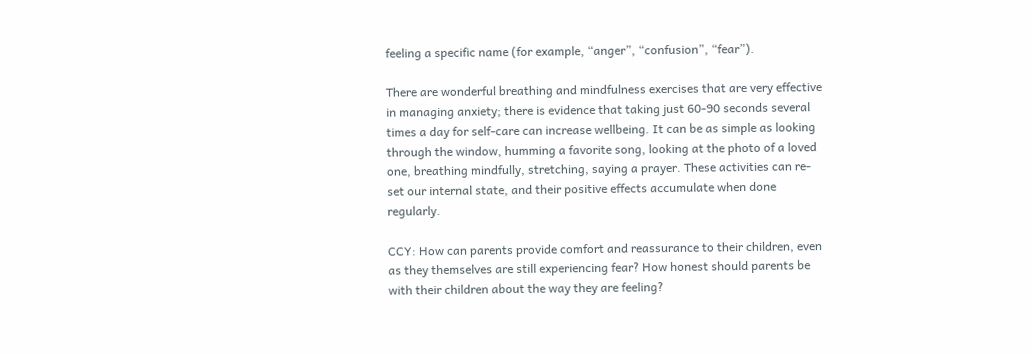feeling a specific name (for example, “anger”, “confusion”, “fear”).

There are wonderful breathing and mindfulness exercises that are very effective in managing anxiety; there is evidence that taking just 60-90 seconds several times a day for self-care can increase wellbeing. It can be as simple as looking through the window, humming a favorite song, looking at the photo of a loved one, breathing mindfully, stretching, saying a prayer. These activities can re-set our internal state, and their positive effects accumulate when done regularly.

CCY: How can parents provide comfort and reassurance to their children, even as they themselves are still experiencing fear? How honest should parents be with their children about the way they are feeling?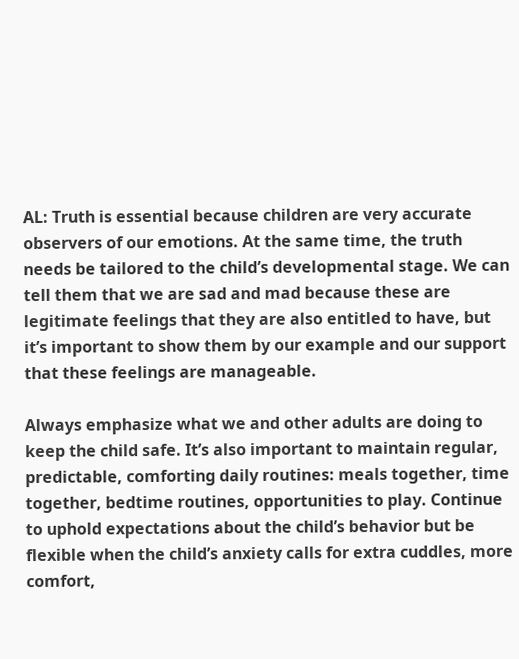AL: Truth is essential because children are very accurate observers of our emotions. At the same time, the truth needs be tailored to the child’s developmental stage. We can tell them that we are sad and mad because these are legitimate feelings that they are also entitled to have, but it’s important to show them by our example and our support that these feelings are manageable.

Always emphasize what we and other adults are doing to keep the child safe. It’s also important to maintain regular, predictable, comforting daily routines: meals together, time together, bedtime routines, opportunities to play. Continue to uphold expectations about the child’s behavior but be flexible when the child’s anxiety calls for extra cuddles, more comfort,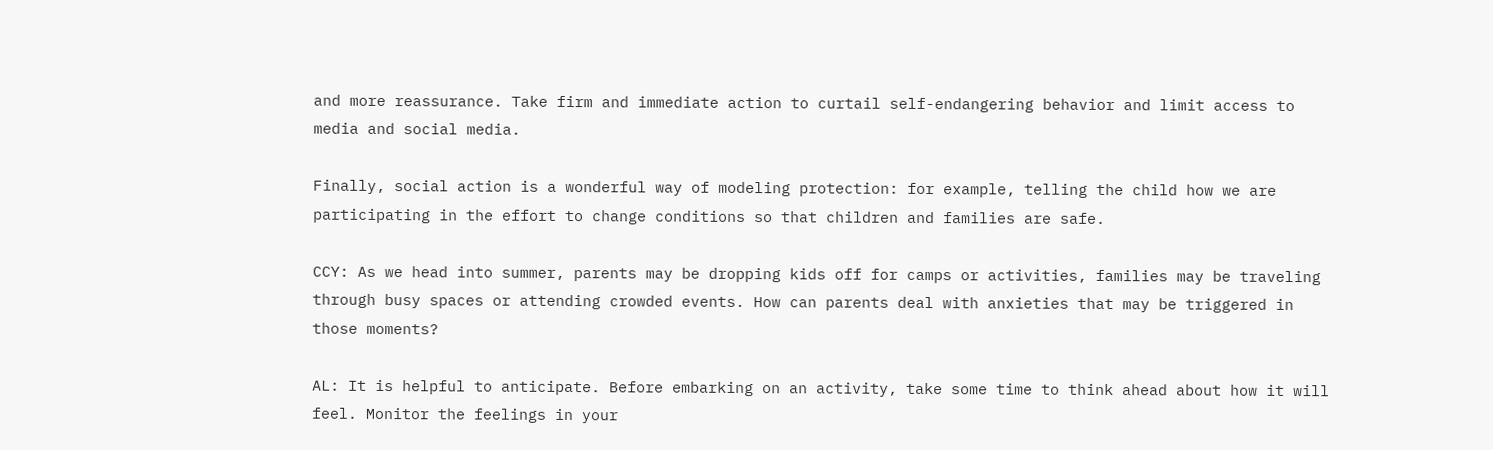and more reassurance. Take firm and immediate action to curtail self-endangering behavior and limit access to media and social media.

Finally, social action is a wonderful way of modeling protection: for example, telling the child how we are participating in the effort to change conditions so that children and families are safe.

CCY: As we head into summer, parents may be dropping kids off for camps or activities, families may be traveling through busy spaces or attending crowded events. How can parents deal with anxieties that may be triggered in those moments?

AL: It is helpful to anticipate. Before embarking on an activity, take some time to think ahead about how it will feel. Monitor the feelings in your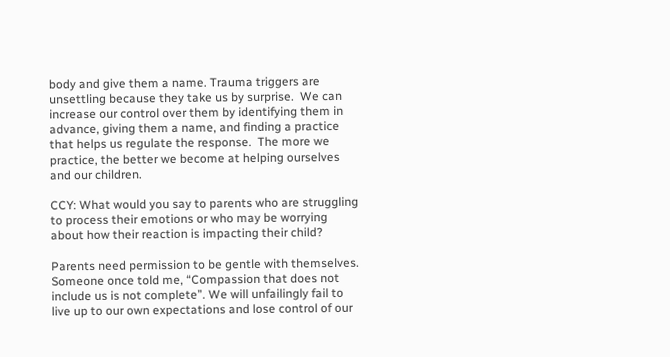body and give them a name. Trauma triggers are unsettling because they take us by surprise.  We can increase our control over them by identifying them in advance, giving them a name, and finding a practice that helps us regulate the response.  The more we practice, the better we become at helping ourselves and our children.

CCY: What would you say to parents who are struggling to process their emotions or who may be worrying about how their reaction is impacting their child?

Parents need permission to be gentle with themselves.  Someone once told me, “Compassion that does not include us is not complete”. We will unfailingly fail to live up to our own expectations and lose control of our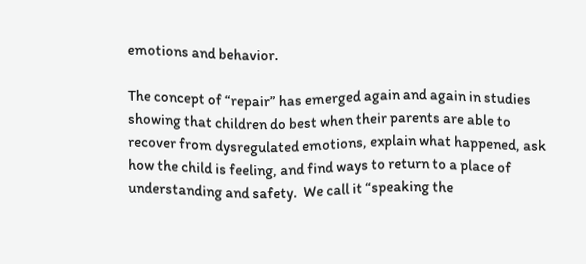emotions and behavior.

The concept of “repair” has emerged again and again in studies showing that children do best when their parents are able to recover from dysregulated emotions, explain what happened, ask how the child is feeling, and find ways to return to a place of understanding and safety.  We call it “speaking the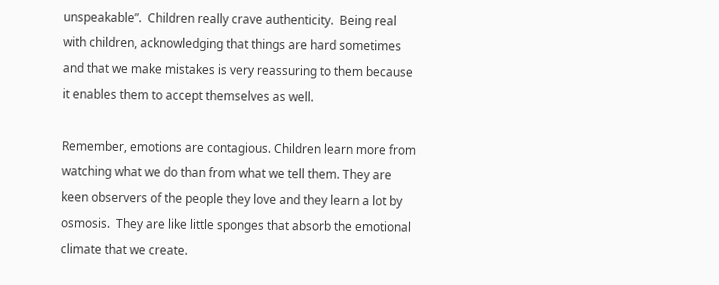unspeakable”.  Children really crave authenticity.  Being real with children, acknowledging that things are hard sometimes and that we make mistakes is very reassuring to them because it enables them to accept themselves as well.

Remember, emotions are contagious. Children learn more from watching what we do than from what we tell them. They are keen observers of the people they love and they learn a lot by osmosis.  They are like little sponges that absorb the emotional climate that we create.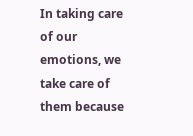In taking care of our emotions, we take care of them because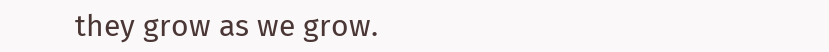they grow as we grow.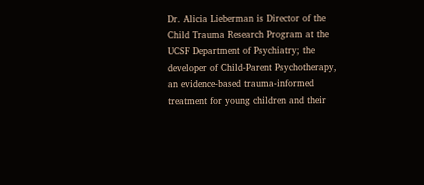Dr. Alicia Lieberman is Director of the Child Trauma Research Program at the UCSF Department of Psychiatry; the developer of Child-Parent Psychotherapy, an evidence-based trauma-informed treatment for young children and their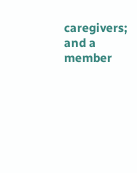caregivers; and a member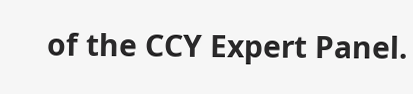of the CCY Expert Panel.